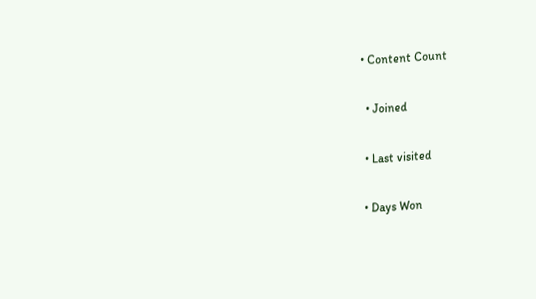• Content Count

  • Joined

  • Last visited

  • Days Won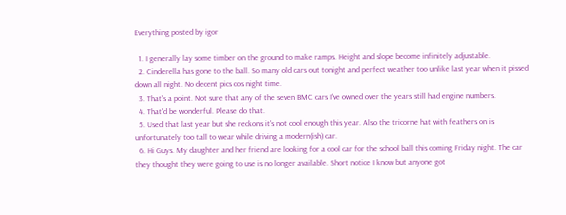Everything posted by igor

  1. I generally lay some timber on the ground to make ramps. Height and slope become infinitely adjustable.
  2. Cinderella has gone to the ball. So many old cars out tonight and perfect weather too unlike last year when it pissed down all night. No decent pics cos night time.
  3. That's a point. Not sure that any of the seven BMC cars I've owned over the years still had engine numbers.
  4. That'd be wonderful. Please do that.
  5. Used that last year but she reckons it's not cool enough this year. Also the tricorne hat with feathers on is unfortunately too tall to wear while driving a modern(ish) car.
  6. Hi Guys. My daughter and her friend are looking for a cool car for the school ball this coming Friday night. The car they thought they were going to use is no longer available. Short notice I know but anyone got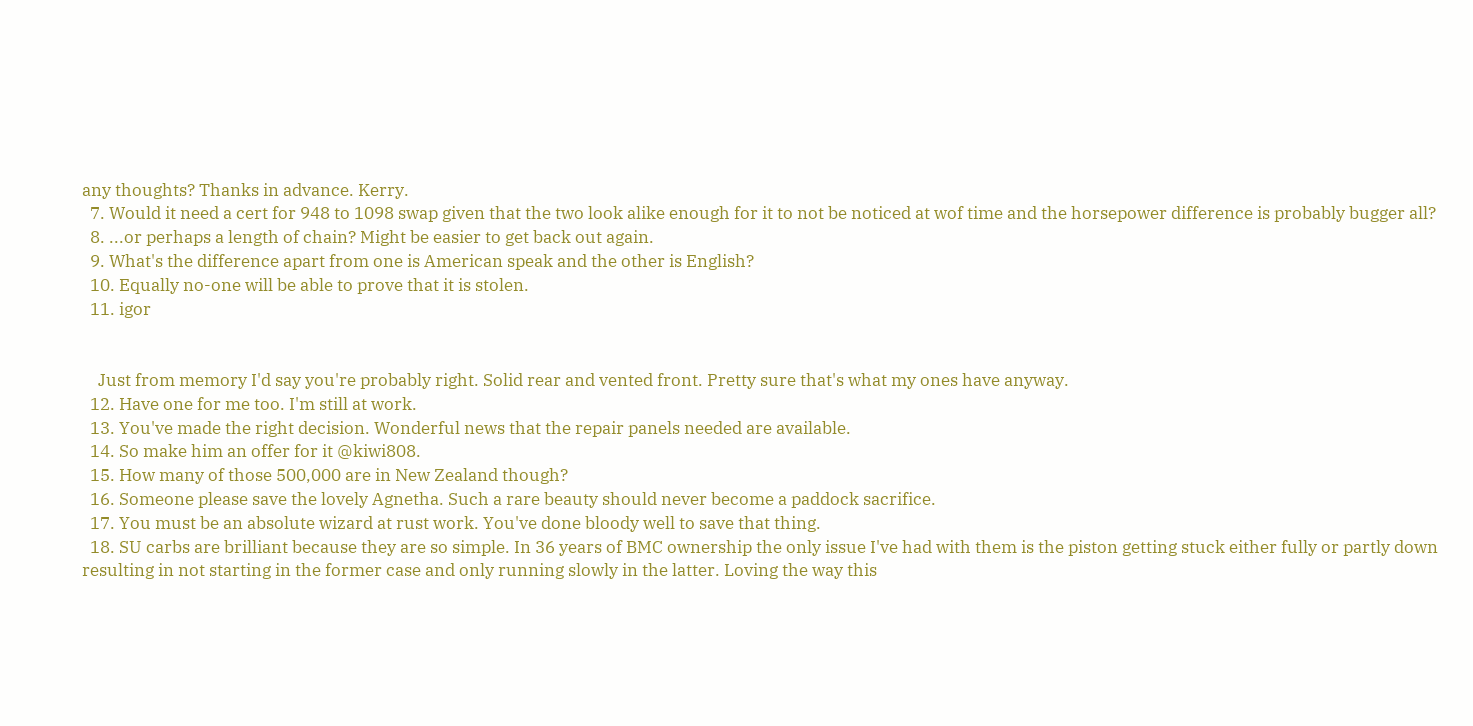any thoughts? Thanks in advance. Kerry.
  7. Would it need a cert for 948 to 1098 swap given that the two look alike enough for it to not be noticed at wof time and the horsepower difference is probably bugger all?
  8. ...or perhaps a length of chain? Might be easier to get back out again.
  9. What's the difference apart from one is American speak and the other is English?
  10. Equally no-one will be able to prove that it is stolen.
  11. igor


    Just from memory I'd say you're probably right. Solid rear and vented front. Pretty sure that's what my ones have anyway.
  12. Have one for me too. I'm still at work.
  13. You've made the right decision. Wonderful news that the repair panels needed are available.
  14. So make him an offer for it @kiwi808.
  15. How many of those 500,000 are in New Zealand though?
  16. Someone please save the lovely Agnetha. Such a rare beauty should never become a paddock sacrifice.
  17. You must be an absolute wizard at rust work. You've done bloody well to save that thing.
  18. SU carbs are brilliant because they are so simple. In 36 years of BMC ownership the only issue I've had with them is the piston getting stuck either fully or partly down resulting in not starting in the former case and only running slowly in the latter. Loving the way this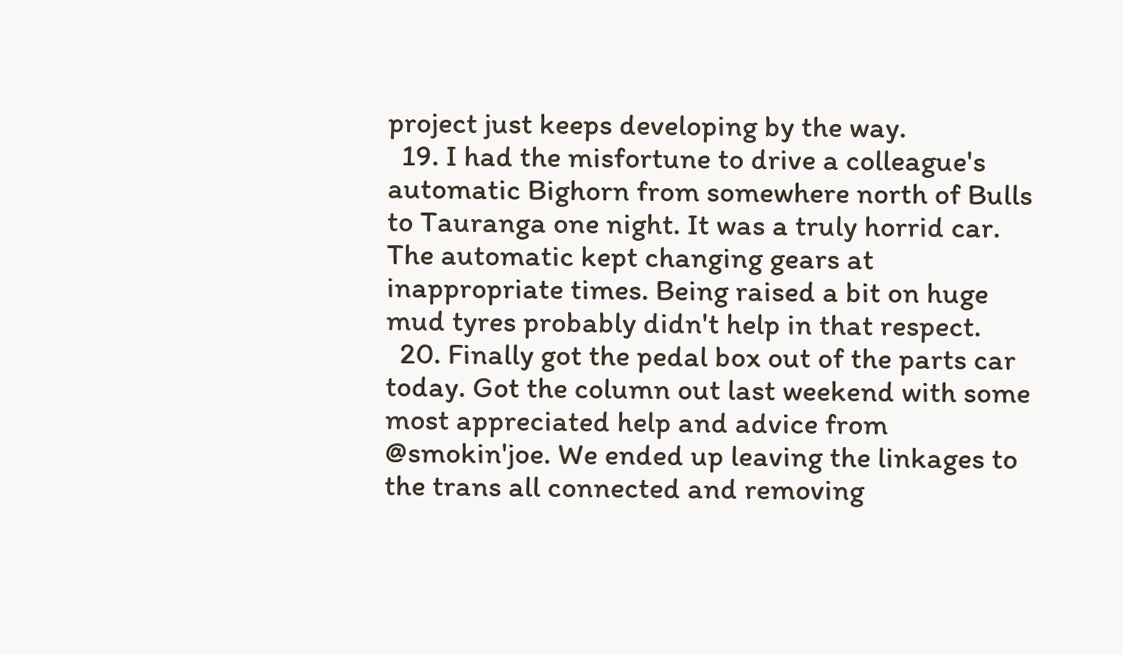project just keeps developing by the way.
  19. I had the misfortune to drive a colleague's automatic Bighorn from somewhere north of Bulls to Tauranga one night. It was a truly horrid car. The automatic kept changing gears at inappropriate times. Being raised a bit on huge mud tyres probably didn't help in that respect.
  20. Finally got the pedal box out of the parts car today. Got the column out last weekend with some most appreciated help and advice from @smokin'joe. We ended up leaving the linkages to the trans all connected and removing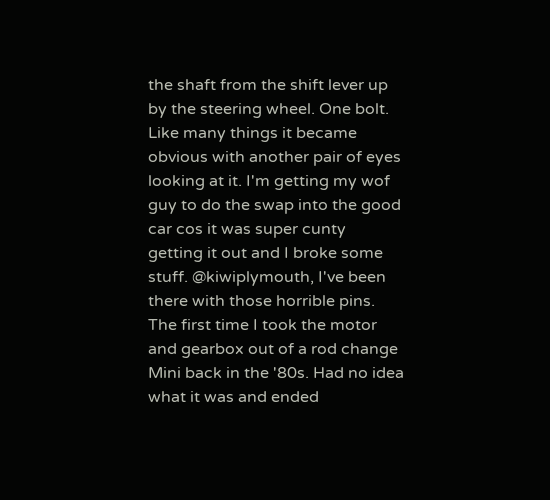the shaft from the shift lever up by the steering wheel. One bolt. Like many things it became obvious with another pair of eyes looking at it. I'm getting my wof guy to do the swap into the good car cos it was super cunty getting it out and I broke some stuff. @kiwiplymouth, I've been there with those horrible pins. The first time I took the motor and gearbox out of a rod change Mini back in the '80s. Had no idea what it was and ended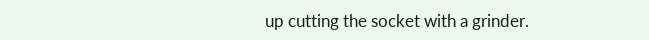up cutting the socket with a grinder.